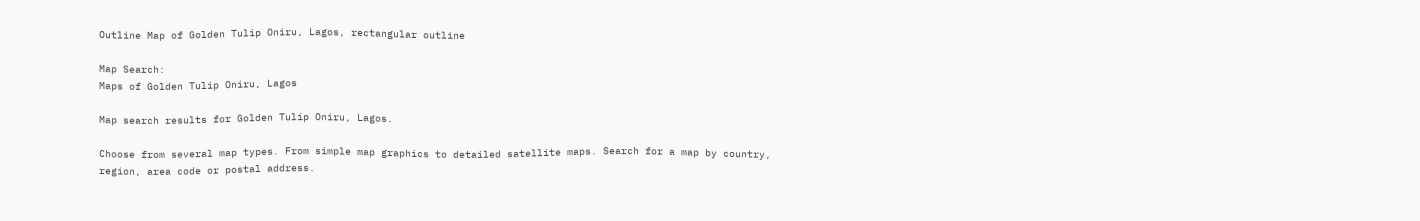Outline Map of Golden Tulip Oniru, Lagos, rectangular outline

Map Search:
Maps of Golden Tulip Oniru, Lagos

Map search results for Golden Tulip Oniru, Lagos.

Choose from several map types. From simple map graphics to detailed satellite maps. Search for a map by country, region, area code or postal address.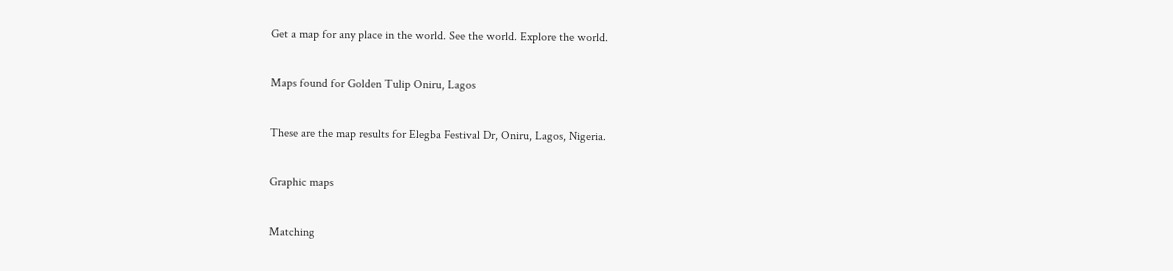Get a map for any place in the world. See the world. Explore the world.

Maps found for Golden Tulip Oniru, Lagos

These are the map results for Elegba Festival Dr, Oniru, Lagos, Nigeria.

Graphic maps

Matching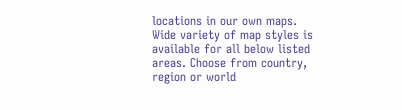locations in our own maps. Wide variety of map styles is available for all below listed areas. Choose from country, region or world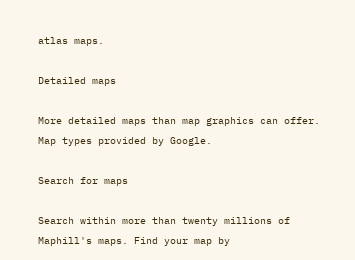atlas maps.

Detailed maps

More detailed maps than map graphics can offer. Map types provided by Google.

Search for maps

Search within more than twenty millions of Maphill's maps. Find your map by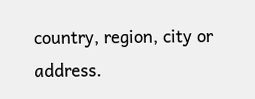country, region, city or address.